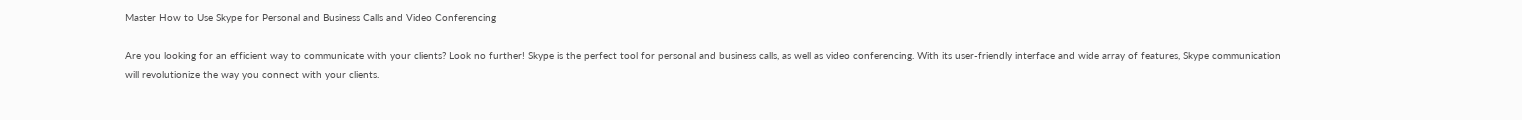Master How to Use Skype for Personal and Business Calls and Video Conferencing

Are you looking for an efficient way to communicate with your clients? Look no further! Skype is the perfect tool for personal and business calls, as well as video conferencing. With its user-friendly interface and wide array of features, Skype communication will revolutionize the way you connect with your clients.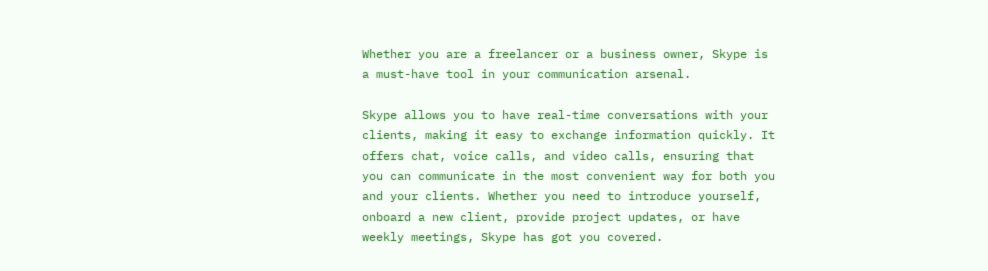Whether you are a freelancer or a business owner, Skype is a must-have tool in your communication arsenal.

Skype allows you to have real-time conversations with your clients, making it easy to exchange information quickly. It offers chat, voice calls, and video calls, ensuring that you can communicate in the most convenient way for both you and your clients. Whether you need to introduce yourself, onboard a new client, provide project updates, or have weekly meetings, Skype has got you covered.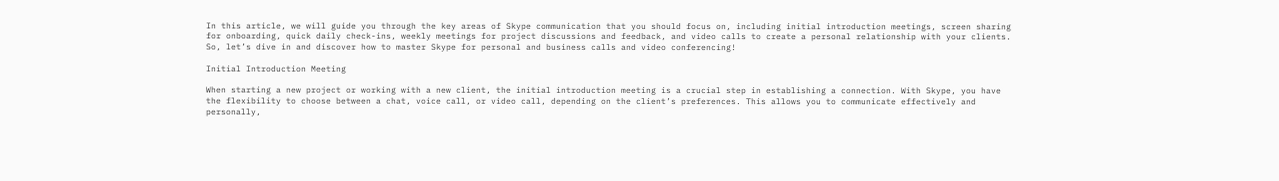In this article, we will guide you through the key areas of Skype communication that you should focus on, including initial introduction meetings, screen sharing for onboarding, quick daily check-ins, weekly meetings for project discussions and feedback, and video calls to create a personal relationship with your clients. So, let’s dive in and discover how to master Skype for personal and business calls and video conferencing!

Initial Introduction Meeting

When starting a new project or working with a new client, the initial introduction meeting is a crucial step in establishing a connection. With Skype, you have the flexibility to choose between a chat, voice call, or video call, depending on the client’s preferences. This allows you to communicate effectively and personally,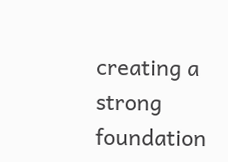creating a strong foundation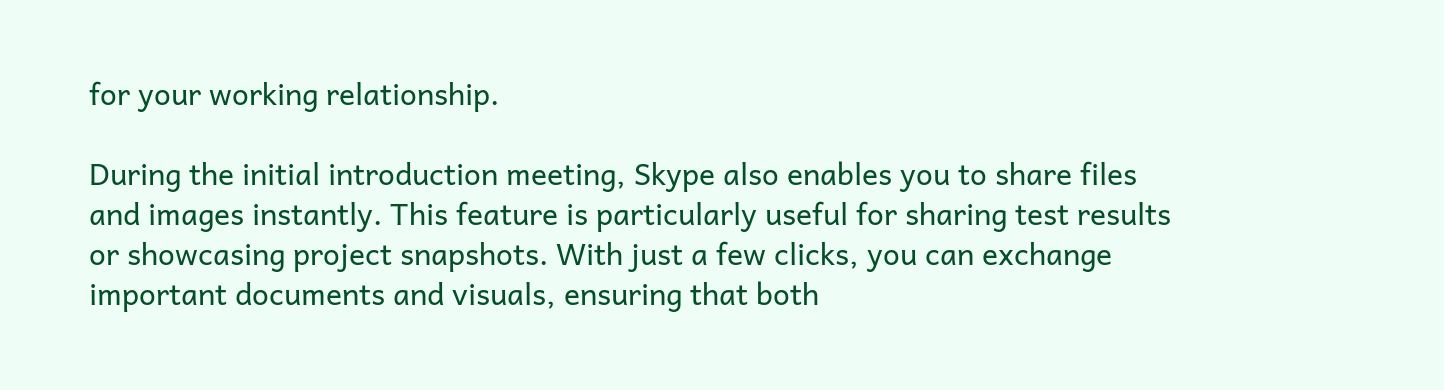for your working relationship.

During the initial introduction meeting, Skype also enables you to share files and images instantly. This feature is particularly useful for sharing test results or showcasing project snapshots. With just a few clicks, you can exchange important documents and visuals, ensuring that both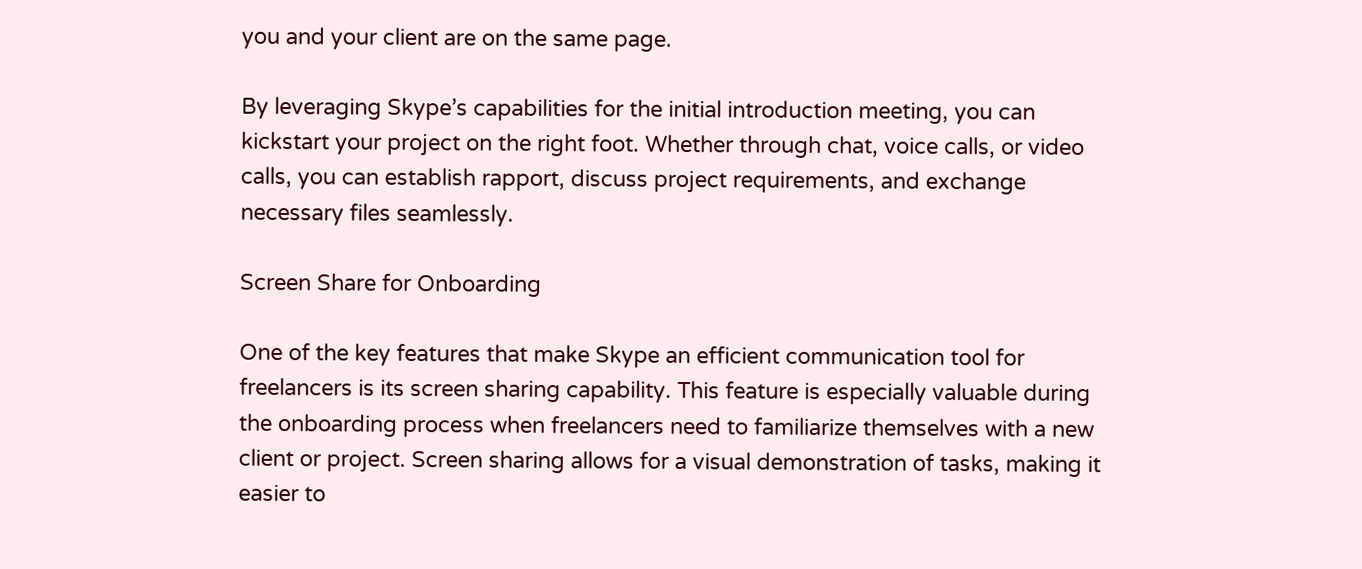you and your client are on the same page.

By leveraging Skype’s capabilities for the initial introduction meeting, you can kickstart your project on the right foot. Whether through chat, voice calls, or video calls, you can establish rapport, discuss project requirements, and exchange necessary files seamlessly.

Screen Share for Onboarding

One of the key features that make Skype an efficient communication tool for freelancers is its screen sharing capability. This feature is especially valuable during the onboarding process when freelancers need to familiarize themselves with a new client or project. Screen sharing allows for a visual demonstration of tasks, making it easier to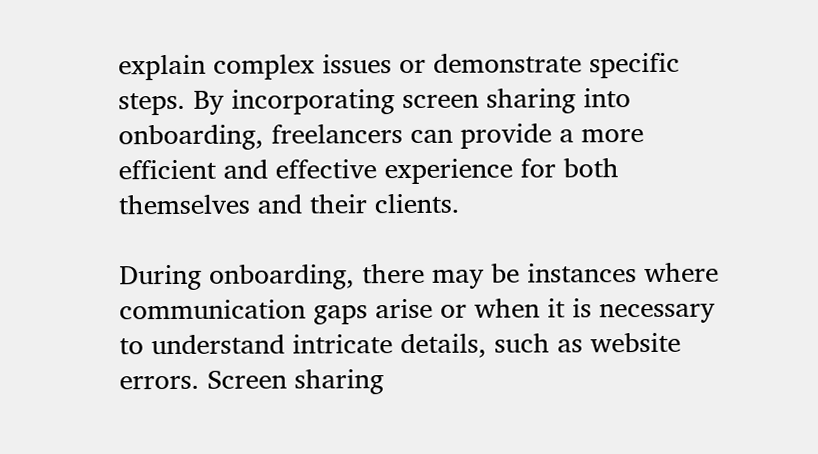explain complex issues or demonstrate specific steps. By incorporating screen sharing into onboarding, freelancers can provide a more efficient and effective experience for both themselves and their clients.

During onboarding, there may be instances where communication gaps arise or when it is necessary to understand intricate details, such as website errors. Screen sharing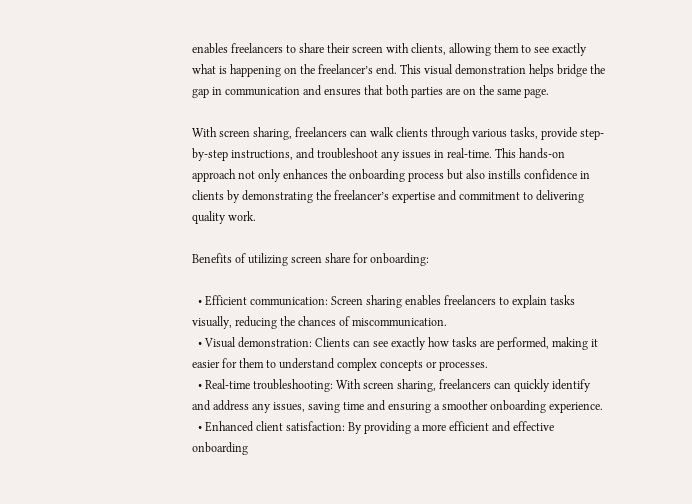enables freelancers to share their screen with clients, allowing them to see exactly what is happening on the freelancer’s end. This visual demonstration helps bridge the gap in communication and ensures that both parties are on the same page.

With screen sharing, freelancers can walk clients through various tasks, provide step-by-step instructions, and troubleshoot any issues in real-time. This hands-on approach not only enhances the onboarding process but also instills confidence in clients by demonstrating the freelancer’s expertise and commitment to delivering quality work.

Benefits of utilizing screen share for onboarding:

  • Efficient communication: Screen sharing enables freelancers to explain tasks visually, reducing the chances of miscommunication.
  • Visual demonstration: Clients can see exactly how tasks are performed, making it easier for them to understand complex concepts or processes.
  • Real-time troubleshooting: With screen sharing, freelancers can quickly identify and address any issues, saving time and ensuring a smoother onboarding experience.
  • Enhanced client satisfaction: By providing a more efficient and effective onboarding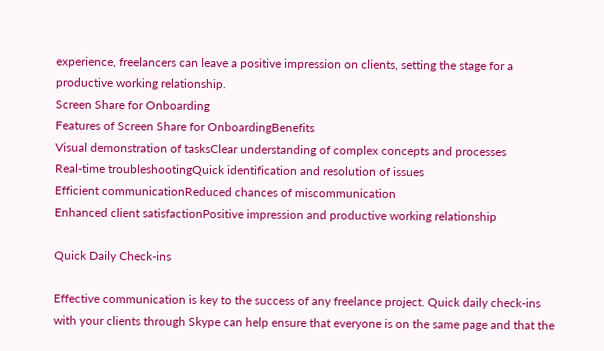experience, freelancers can leave a positive impression on clients, setting the stage for a productive working relationship.
Screen Share for Onboarding
Features of Screen Share for OnboardingBenefits
Visual demonstration of tasksClear understanding of complex concepts and processes
Real-time troubleshootingQuick identification and resolution of issues
Efficient communicationReduced chances of miscommunication
Enhanced client satisfactionPositive impression and productive working relationship

Quick Daily Check-ins

Effective communication is key to the success of any freelance project. Quick daily check-ins with your clients through Skype can help ensure that everyone is on the same page and that the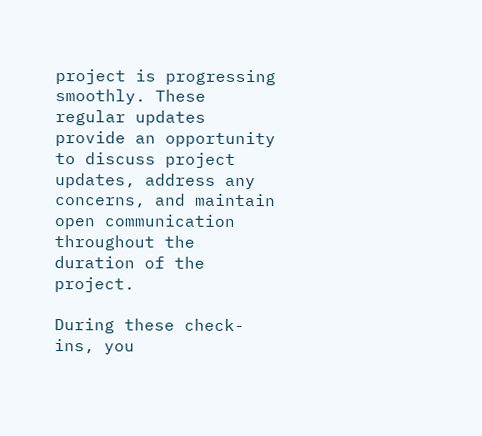project is progressing smoothly. These regular updates provide an opportunity to discuss project updates, address any concerns, and maintain open communication throughout the duration of the project.

During these check-ins, you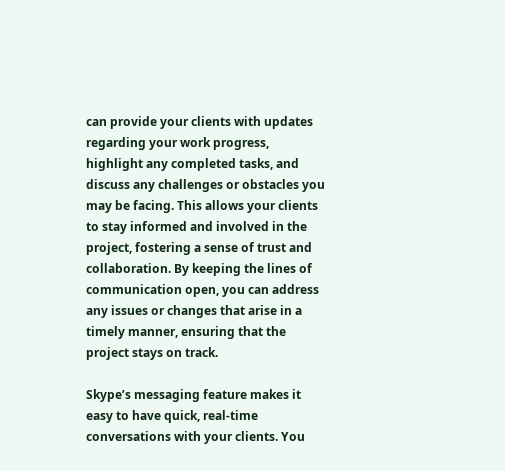can provide your clients with updates regarding your work progress, highlight any completed tasks, and discuss any challenges or obstacles you may be facing. This allows your clients to stay informed and involved in the project, fostering a sense of trust and collaboration. By keeping the lines of communication open, you can address any issues or changes that arise in a timely manner, ensuring that the project stays on track.

Skype’s messaging feature makes it easy to have quick, real-time conversations with your clients. You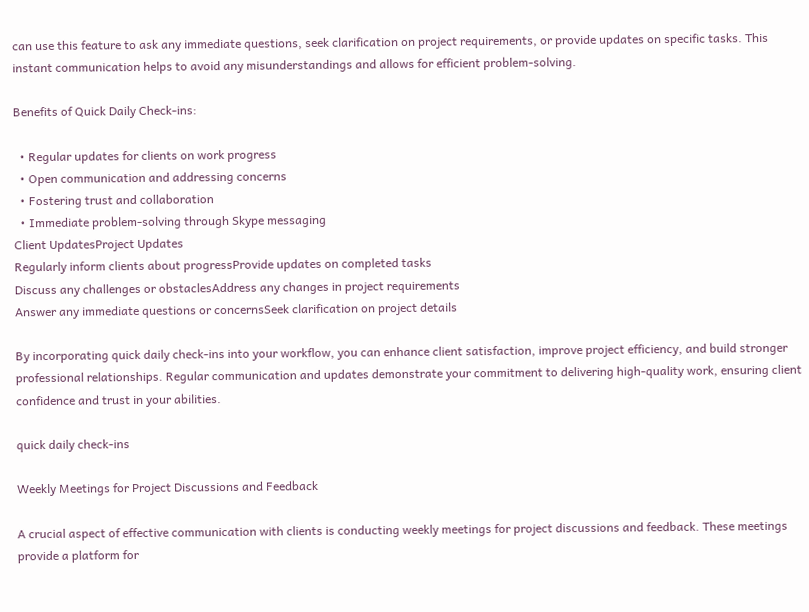can use this feature to ask any immediate questions, seek clarification on project requirements, or provide updates on specific tasks. This instant communication helps to avoid any misunderstandings and allows for efficient problem-solving.

Benefits of Quick Daily Check-ins:

  • Regular updates for clients on work progress
  • Open communication and addressing concerns
  • Fostering trust and collaboration
  • Immediate problem-solving through Skype messaging
Client UpdatesProject Updates
Regularly inform clients about progressProvide updates on completed tasks
Discuss any challenges or obstaclesAddress any changes in project requirements
Answer any immediate questions or concernsSeek clarification on project details

By incorporating quick daily check-ins into your workflow, you can enhance client satisfaction, improve project efficiency, and build stronger professional relationships. Regular communication and updates demonstrate your commitment to delivering high-quality work, ensuring client confidence and trust in your abilities.

quick daily check-ins

Weekly Meetings for Project Discussions and Feedback

A crucial aspect of effective communication with clients is conducting weekly meetings for project discussions and feedback. These meetings provide a platform for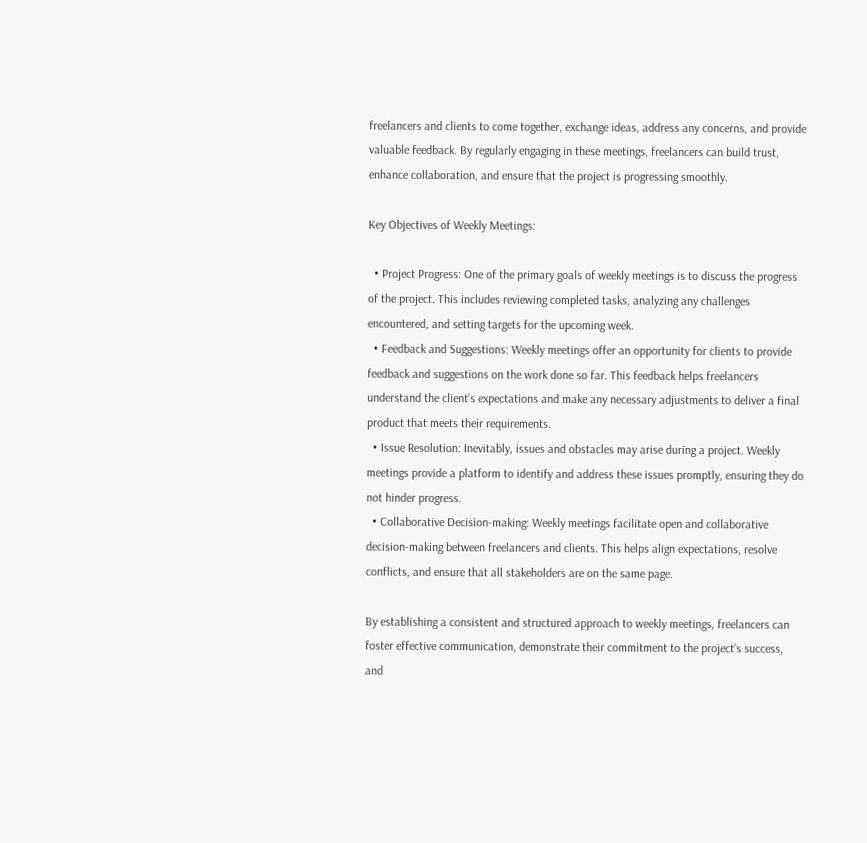freelancers and clients to come together, exchange ideas, address any concerns, and provide valuable feedback. By regularly engaging in these meetings, freelancers can build trust, enhance collaboration, and ensure that the project is progressing smoothly.

Key Objectives of Weekly Meetings:

  • Project Progress: One of the primary goals of weekly meetings is to discuss the progress of the project. This includes reviewing completed tasks, analyzing any challenges encountered, and setting targets for the upcoming week.
  • Feedback and Suggestions: Weekly meetings offer an opportunity for clients to provide feedback and suggestions on the work done so far. This feedback helps freelancers understand the client’s expectations and make any necessary adjustments to deliver a final product that meets their requirements.
  • Issue Resolution: Inevitably, issues and obstacles may arise during a project. Weekly meetings provide a platform to identify and address these issues promptly, ensuring they do not hinder progress.
  • Collaborative Decision-making: Weekly meetings facilitate open and collaborative decision-making between freelancers and clients. This helps align expectations, resolve conflicts, and ensure that all stakeholders are on the same page.

By establishing a consistent and structured approach to weekly meetings, freelancers can foster effective communication, demonstrate their commitment to the project’s success, and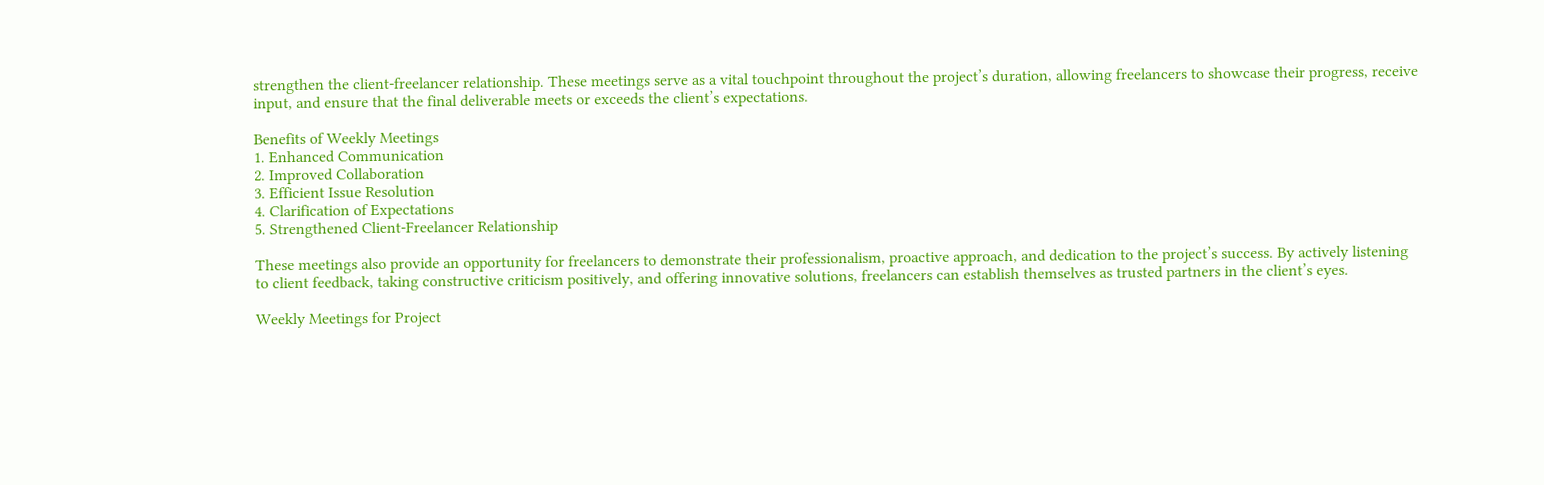strengthen the client-freelancer relationship. These meetings serve as a vital touchpoint throughout the project’s duration, allowing freelancers to showcase their progress, receive input, and ensure that the final deliverable meets or exceeds the client’s expectations.

Benefits of Weekly Meetings
1. Enhanced Communication
2. Improved Collaboration
3. Efficient Issue Resolution
4. Clarification of Expectations
5. Strengthened Client-Freelancer Relationship

These meetings also provide an opportunity for freelancers to demonstrate their professionalism, proactive approach, and dedication to the project’s success. By actively listening to client feedback, taking constructive criticism positively, and offering innovative solutions, freelancers can establish themselves as trusted partners in the client’s eyes.

Weekly Meetings for Project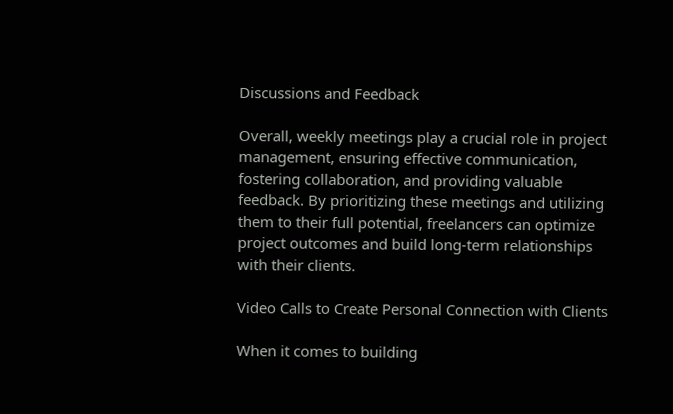Discussions and Feedback

Overall, weekly meetings play a crucial role in project management, ensuring effective communication, fostering collaboration, and providing valuable feedback. By prioritizing these meetings and utilizing them to their full potential, freelancers can optimize project outcomes and build long-term relationships with their clients.

Video Calls to Create Personal Connection with Clients

When it comes to building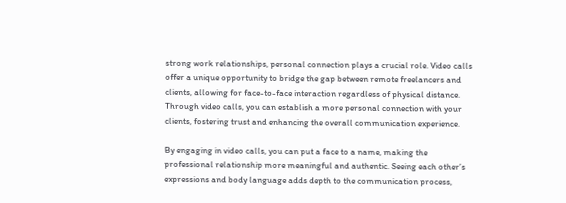strong work relationships, personal connection plays a crucial role. Video calls offer a unique opportunity to bridge the gap between remote freelancers and clients, allowing for face-to-face interaction regardless of physical distance. Through video calls, you can establish a more personal connection with your clients, fostering trust and enhancing the overall communication experience.

By engaging in video calls, you can put a face to a name, making the professional relationship more meaningful and authentic. Seeing each other’s expressions and body language adds depth to the communication process,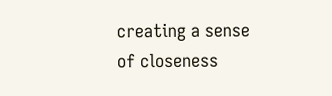creating a sense of closeness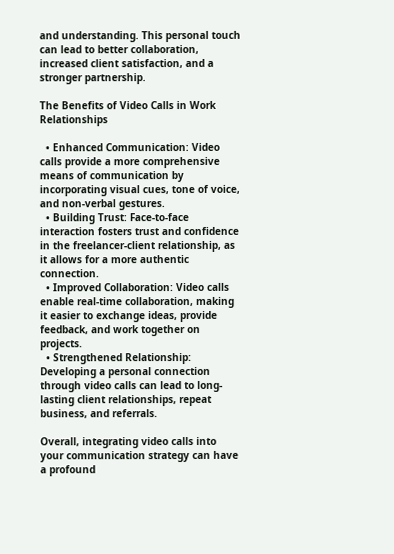and understanding. This personal touch can lead to better collaboration, increased client satisfaction, and a stronger partnership.

The Benefits of Video Calls in Work Relationships

  • Enhanced Communication: Video calls provide a more comprehensive means of communication by incorporating visual cues, tone of voice, and non-verbal gestures.
  • Building Trust: Face-to-face interaction fosters trust and confidence in the freelancer-client relationship, as it allows for a more authentic connection.
  • Improved Collaboration: Video calls enable real-time collaboration, making it easier to exchange ideas, provide feedback, and work together on projects.
  • Strengthened Relationship: Developing a personal connection through video calls can lead to long-lasting client relationships, repeat business, and referrals.

Overall, integrating video calls into your communication strategy can have a profound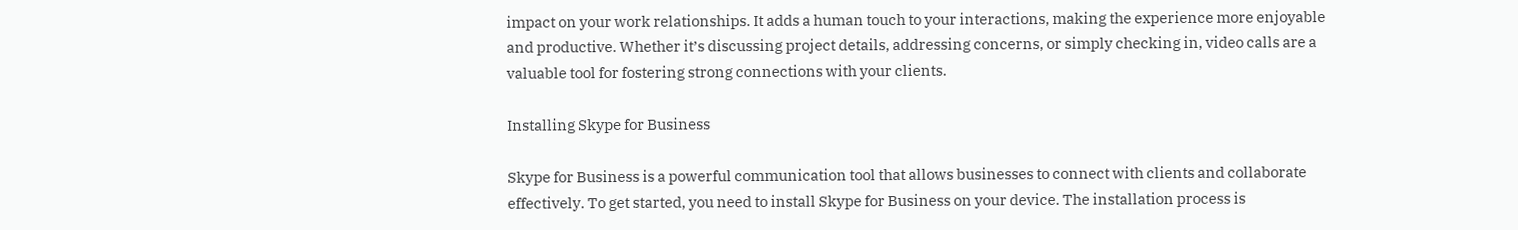impact on your work relationships. It adds a human touch to your interactions, making the experience more enjoyable and productive. Whether it’s discussing project details, addressing concerns, or simply checking in, video calls are a valuable tool for fostering strong connections with your clients.

Installing Skype for Business

Skype for Business is a powerful communication tool that allows businesses to connect with clients and collaborate effectively. To get started, you need to install Skype for Business on your device. The installation process is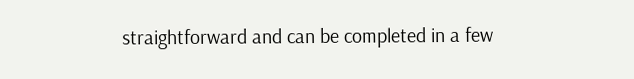straightforward and can be completed in a few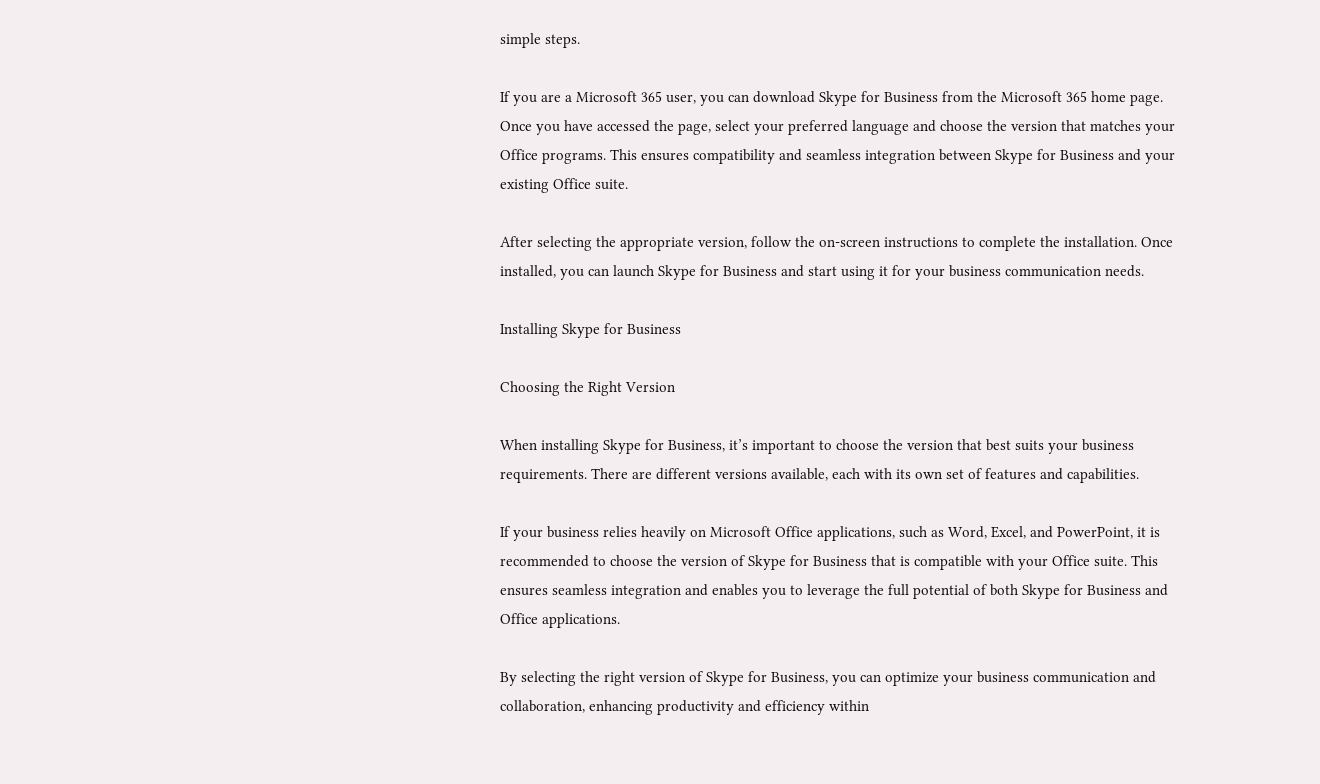simple steps.

If you are a Microsoft 365 user, you can download Skype for Business from the Microsoft 365 home page. Once you have accessed the page, select your preferred language and choose the version that matches your Office programs. This ensures compatibility and seamless integration between Skype for Business and your existing Office suite.

After selecting the appropriate version, follow the on-screen instructions to complete the installation. Once installed, you can launch Skype for Business and start using it for your business communication needs.

Installing Skype for Business

Choosing the Right Version

When installing Skype for Business, it’s important to choose the version that best suits your business requirements. There are different versions available, each with its own set of features and capabilities.

If your business relies heavily on Microsoft Office applications, such as Word, Excel, and PowerPoint, it is recommended to choose the version of Skype for Business that is compatible with your Office suite. This ensures seamless integration and enables you to leverage the full potential of both Skype for Business and Office applications.

By selecting the right version of Skype for Business, you can optimize your business communication and collaboration, enhancing productivity and efficiency within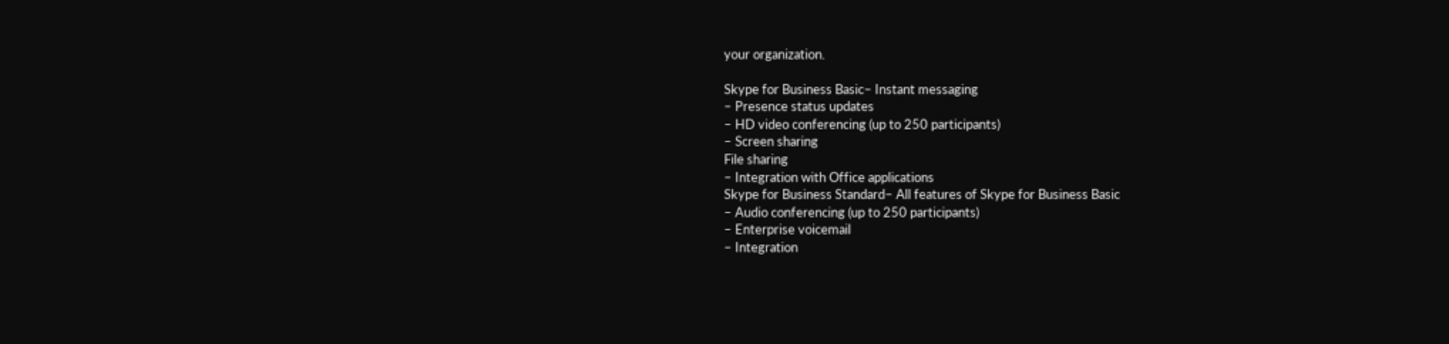your organization.

Skype for Business Basic– Instant messaging
– Presence status updates
– HD video conferencing (up to 250 participants)
– Screen sharing
File sharing
– Integration with Office applications
Skype for Business Standard– All features of Skype for Business Basic
– Audio conferencing (up to 250 participants)
– Enterprise voicemail
– Integration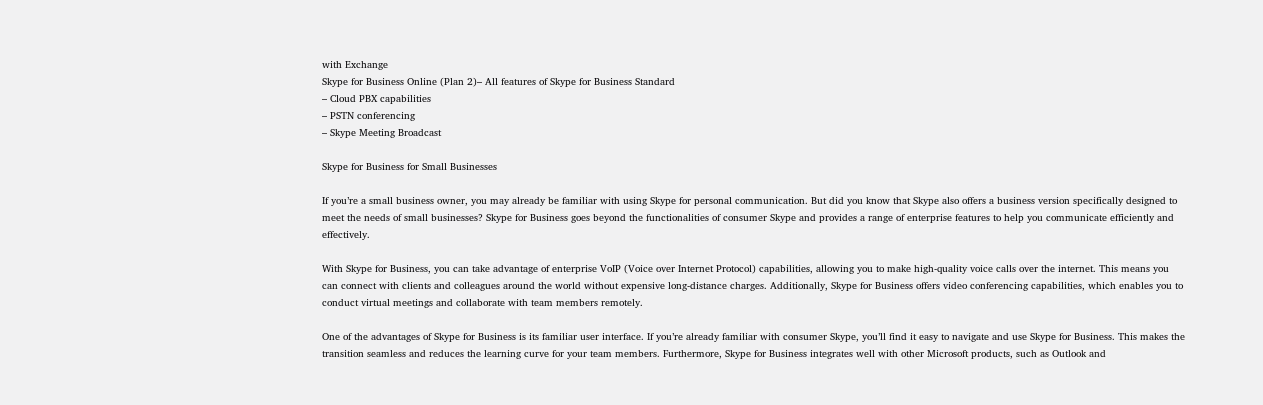with Exchange
Skype for Business Online (Plan 2)– All features of Skype for Business Standard
– Cloud PBX capabilities
– PSTN conferencing
– Skype Meeting Broadcast

Skype for Business for Small Businesses

If you’re a small business owner, you may already be familiar with using Skype for personal communication. But did you know that Skype also offers a business version specifically designed to meet the needs of small businesses? Skype for Business goes beyond the functionalities of consumer Skype and provides a range of enterprise features to help you communicate efficiently and effectively.

With Skype for Business, you can take advantage of enterprise VoIP (Voice over Internet Protocol) capabilities, allowing you to make high-quality voice calls over the internet. This means you can connect with clients and colleagues around the world without expensive long-distance charges. Additionally, Skype for Business offers video conferencing capabilities, which enables you to conduct virtual meetings and collaborate with team members remotely.

One of the advantages of Skype for Business is its familiar user interface. If you’re already familiar with consumer Skype, you’ll find it easy to navigate and use Skype for Business. This makes the transition seamless and reduces the learning curve for your team members. Furthermore, Skype for Business integrates well with other Microsoft products, such as Outlook and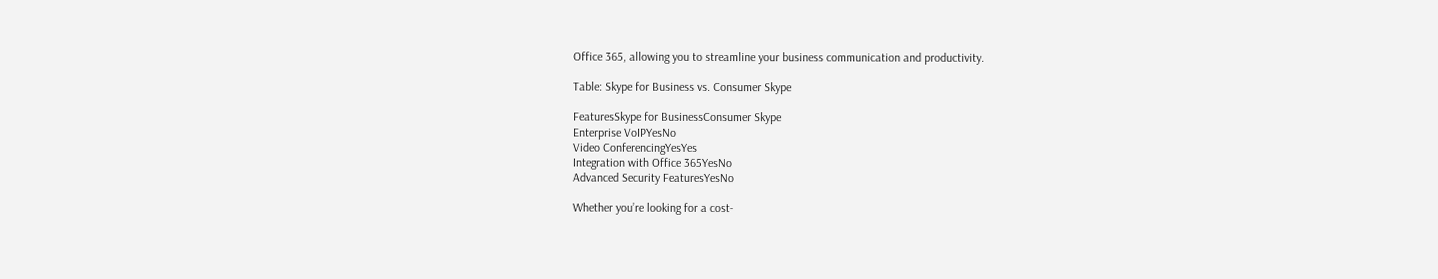Office 365, allowing you to streamline your business communication and productivity.

Table: Skype for Business vs. Consumer Skype

FeaturesSkype for BusinessConsumer Skype
Enterprise VoIPYesNo
Video ConferencingYesYes
Integration with Office 365YesNo
Advanced Security FeaturesYesNo

Whether you’re looking for a cost-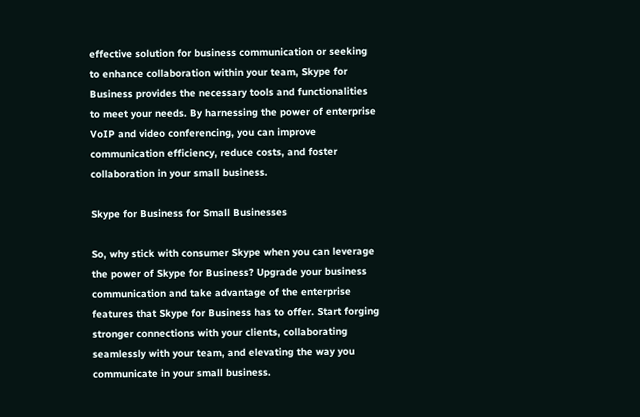effective solution for business communication or seeking to enhance collaboration within your team, Skype for Business provides the necessary tools and functionalities to meet your needs. By harnessing the power of enterprise VoIP and video conferencing, you can improve communication efficiency, reduce costs, and foster collaboration in your small business.

Skype for Business for Small Businesses

So, why stick with consumer Skype when you can leverage the power of Skype for Business? Upgrade your business communication and take advantage of the enterprise features that Skype for Business has to offer. Start forging stronger connections with your clients, collaborating seamlessly with your team, and elevating the way you communicate in your small business.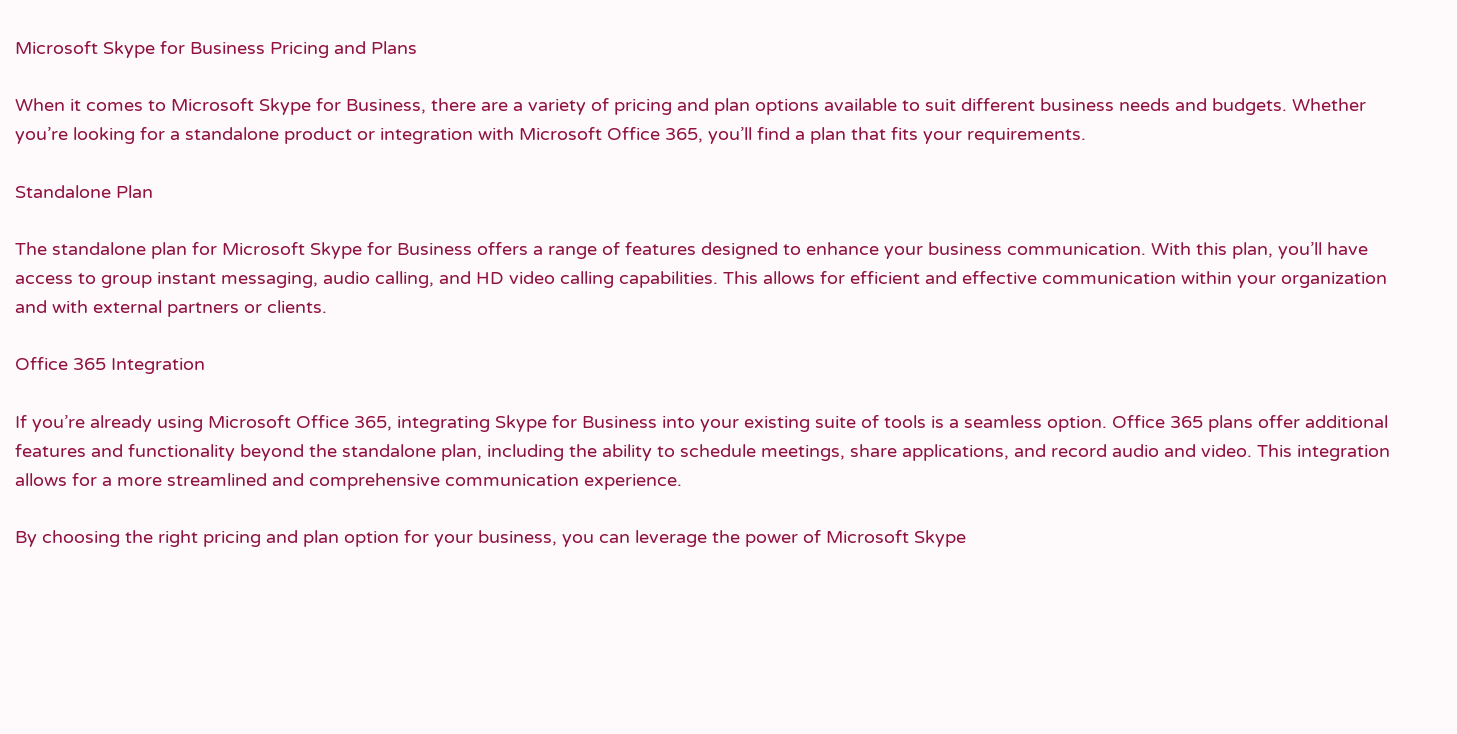Microsoft Skype for Business Pricing and Plans

When it comes to Microsoft Skype for Business, there are a variety of pricing and plan options available to suit different business needs and budgets. Whether you’re looking for a standalone product or integration with Microsoft Office 365, you’ll find a plan that fits your requirements.

Standalone Plan

The standalone plan for Microsoft Skype for Business offers a range of features designed to enhance your business communication. With this plan, you’ll have access to group instant messaging, audio calling, and HD video calling capabilities. This allows for efficient and effective communication within your organization and with external partners or clients.

Office 365 Integration

If you’re already using Microsoft Office 365, integrating Skype for Business into your existing suite of tools is a seamless option. Office 365 plans offer additional features and functionality beyond the standalone plan, including the ability to schedule meetings, share applications, and record audio and video. This integration allows for a more streamlined and comprehensive communication experience.

By choosing the right pricing and plan option for your business, you can leverage the power of Microsoft Skype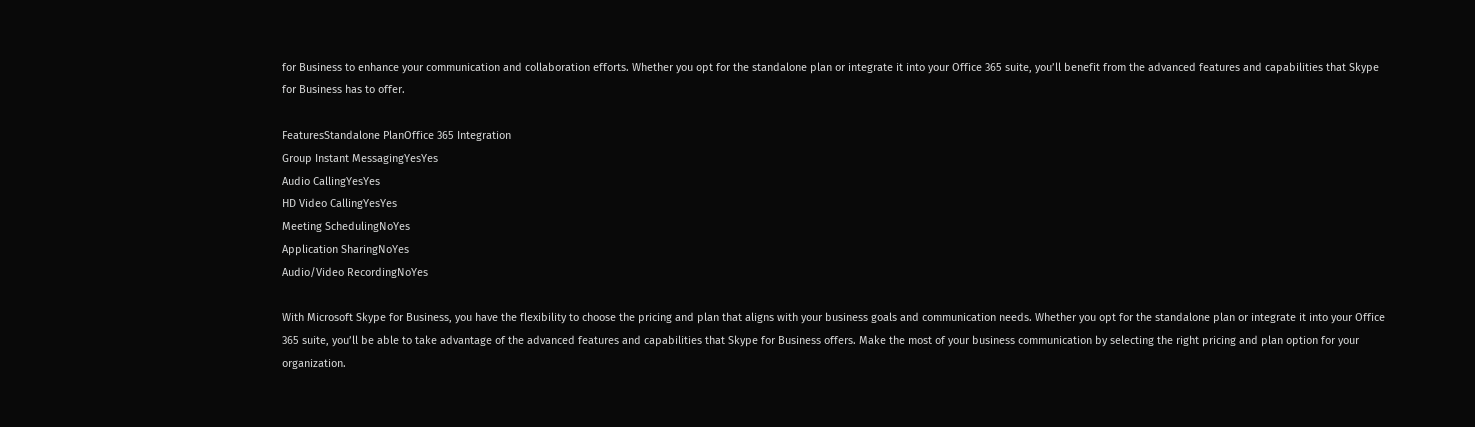for Business to enhance your communication and collaboration efforts. Whether you opt for the standalone plan or integrate it into your Office 365 suite, you’ll benefit from the advanced features and capabilities that Skype for Business has to offer.

FeaturesStandalone PlanOffice 365 Integration
Group Instant MessagingYesYes
Audio CallingYesYes
HD Video CallingYesYes
Meeting SchedulingNoYes
Application SharingNoYes
Audio/Video RecordingNoYes

With Microsoft Skype for Business, you have the flexibility to choose the pricing and plan that aligns with your business goals and communication needs. Whether you opt for the standalone plan or integrate it into your Office 365 suite, you’ll be able to take advantage of the advanced features and capabilities that Skype for Business offers. Make the most of your business communication by selecting the right pricing and plan option for your organization.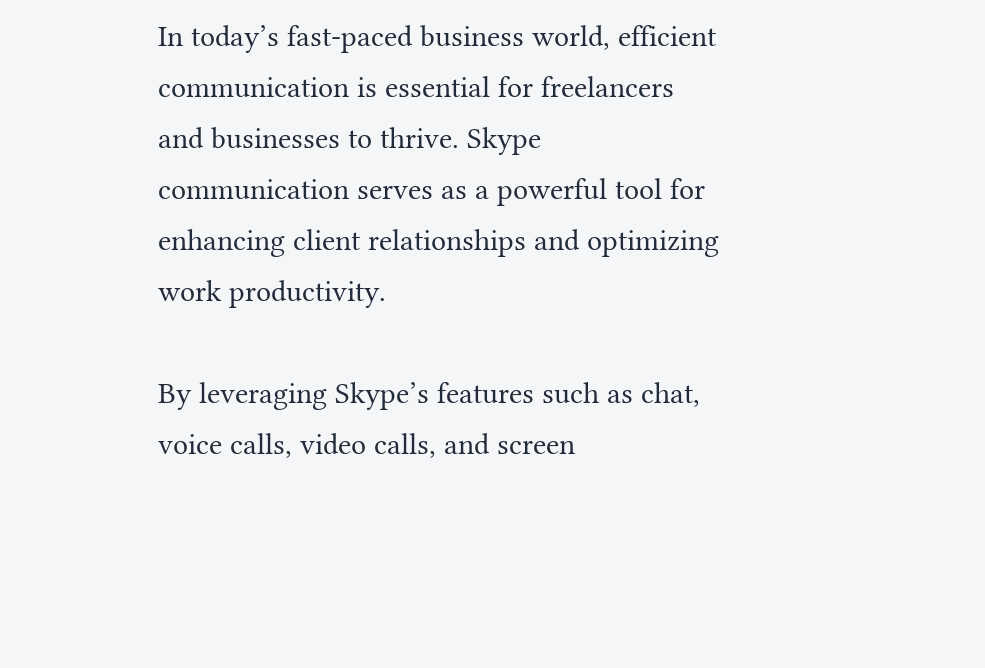In today’s fast-paced business world, efficient communication is essential for freelancers and businesses to thrive. Skype communication serves as a powerful tool for enhancing client relationships and optimizing work productivity.

By leveraging Skype’s features such as chat, voice calls, video calls, and screen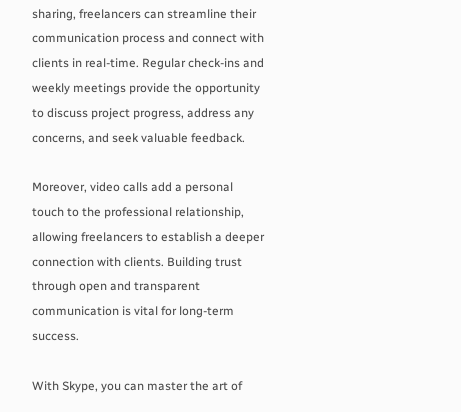sharing, freelancers can streamline their communication process and connect with clients in real-time. Regular check-ins and weekly meetings provide the opportunity to discuss project progress, address any concerns, and seek valuable feedback.

Moreover, video calls add a personal touch to the professional relationship, allowing freelancers to establish a deeper connection with clients. Building trust through open and transparent communication is vital for long-term success.

With Skype, you can master the art of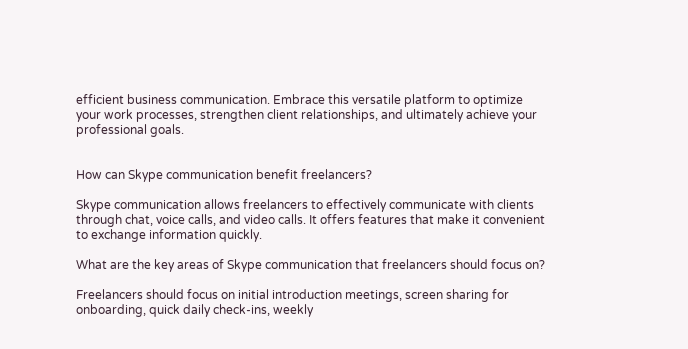efficient business communication. Embrace this versatile platform to optimize your work processes, strengthen client relationships, and ultimately achieve your professional goals.


How can Skype communication benefit freelancers?

Skype communication allows freelancers to effectively communicate with clients through chat, voice calls, and video calls. It offers features that make it convenient to exchange information quickly.

What are the key areas of Skype communication that freelancers should focus on?

Freelancers should focus on initial introduction meetings, screen sharing for onboarding, quick daily check-ins, weekly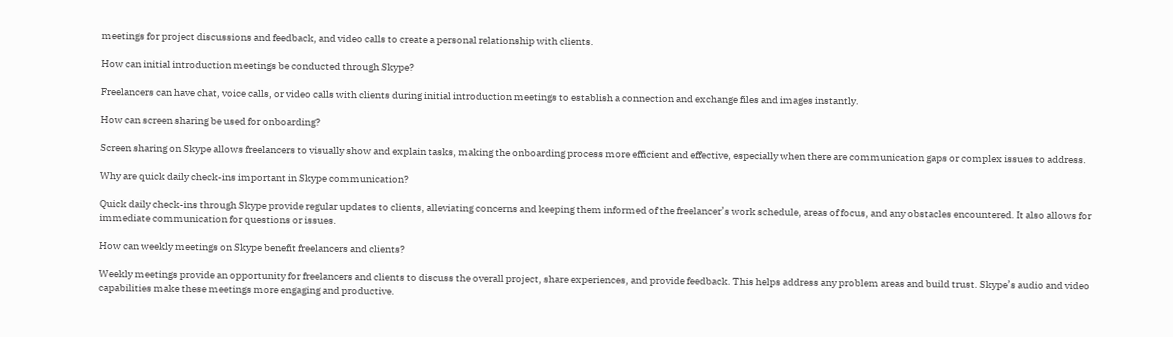meetings for project discussions and feedback, and video calls to create a personal relationship with clients.

How can initial introduction meetings be conducted through Skype?

Freelancers can have chat, voice calls, or video calls with clients during initial introduction meetings to establish a connection and exchange files and images instantly.

How can screen sharing be used for onboarding?

Screen sharing on Skype allows freelancers to visually show and explain tasks, making the onboarding process more efficient and effective, especially when there are communication gaps or complex issues to address.

Why are quick daily check-ins important in Skype communication?

Quick daily check-ins through Skype provide regular updates to clients, alleviating concerns and keeping them informed of the freelancer’s work schedule, areas of focus, and any obstacles encountered. It also allows for immediate communication for questions or issues.

How can weekly meetings on Skype benefit freelancers and clients?

Weekly meetings provide an opportunity for freelancers and clients to discuss the overall project, share experiences, and provide feedback. This helps address any problem areas and build trust. Skype’s audio and video capabilities make these meetings more engaging and productive.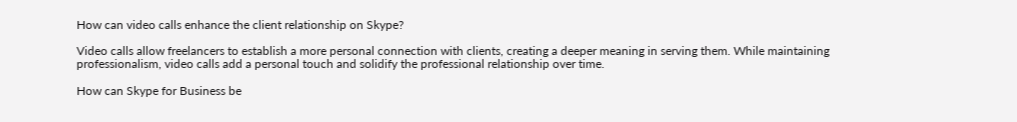How can video calls enhance the client relationship on Skype?

Video calls allow freelancers to establish a more personal connection with clients, creating a deeper meaning in serving them. While maintaining professionalism, video calls add a personal touch and solidify the professional relationship over time.

How can Skype for Business be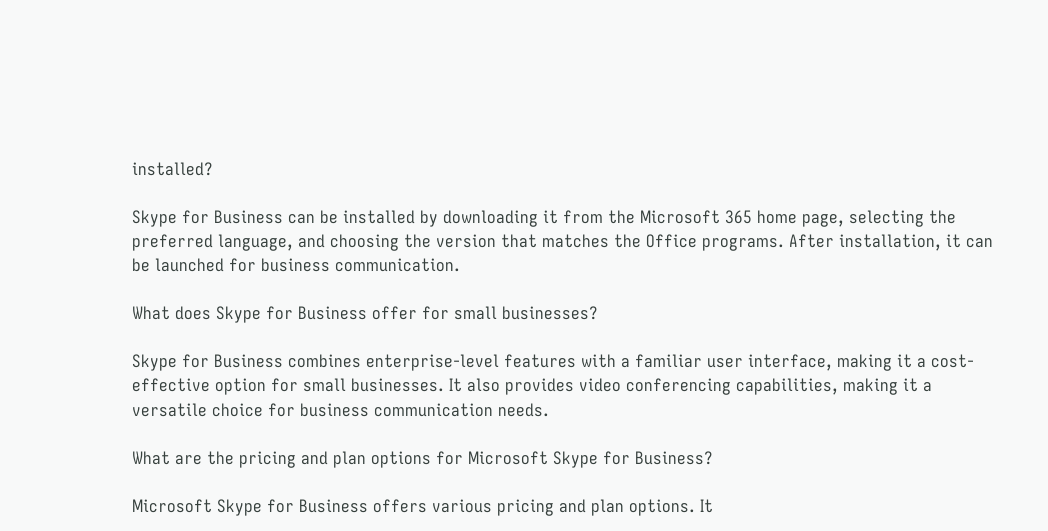installed?

Skype for Business can be installed by downloading it from the Microsoft 365 home page, selecting the preferred language, and choosing the version that matches the Office programs. After installation, it can be launched for business communication.

What does Skype for Business offer for small businesses?

Skype for Business combines enterprise-level features with a familiar user interface, making it a cost-effective option for small businesses. It also provides video conferencing capabilities, making it a versatile choice for business communication needs.

What are the pricing and plan options for Microsoft Skype for Business?

Microsoft Skype for Business offers various pricing and plan options. It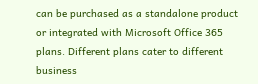can be purchased as a standalone product or integrated with Microsoft Office 365 plans. Different plans cater to different business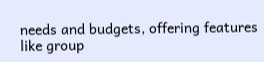needs and budgets, offering features like group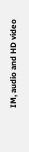IM, audio and HD video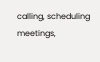calling, scheduling meetings,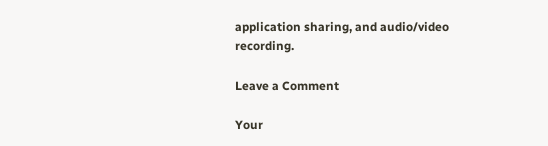application sharing, and audio/video recording.

Leave a Comment

Your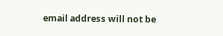email address will not be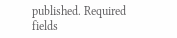published. Required fields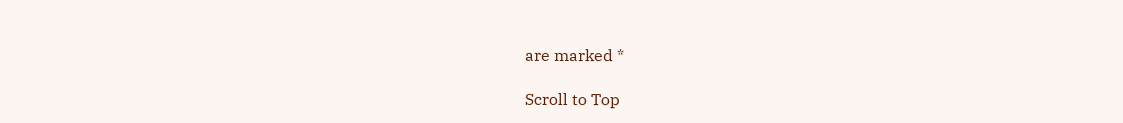are marked *

Scroll to Top